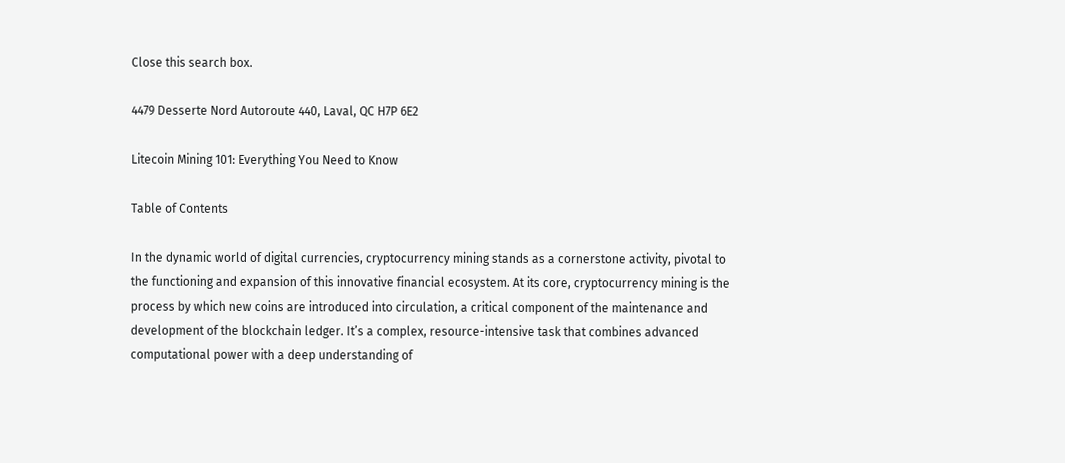Close this search box.

4479 Desserte Nord Autoroute 440, Laval, QC H7P 6E2

Litecoin Mining 101: Everything You Need to Know

Table of Contents

In the dynamic world of digital currencies, cryptocurrency mining stands as a cornerstone activity, pivotal to the functioning and expansion of this innovative financial ecosystem. At its core, cryptocurrency mining is the process by which new coins are introduced into circulation, a critical component of the maintenance and development of the blockchain ledger. It’s a complex, resource-intensive task that combines advanced computational power with a deep understanding of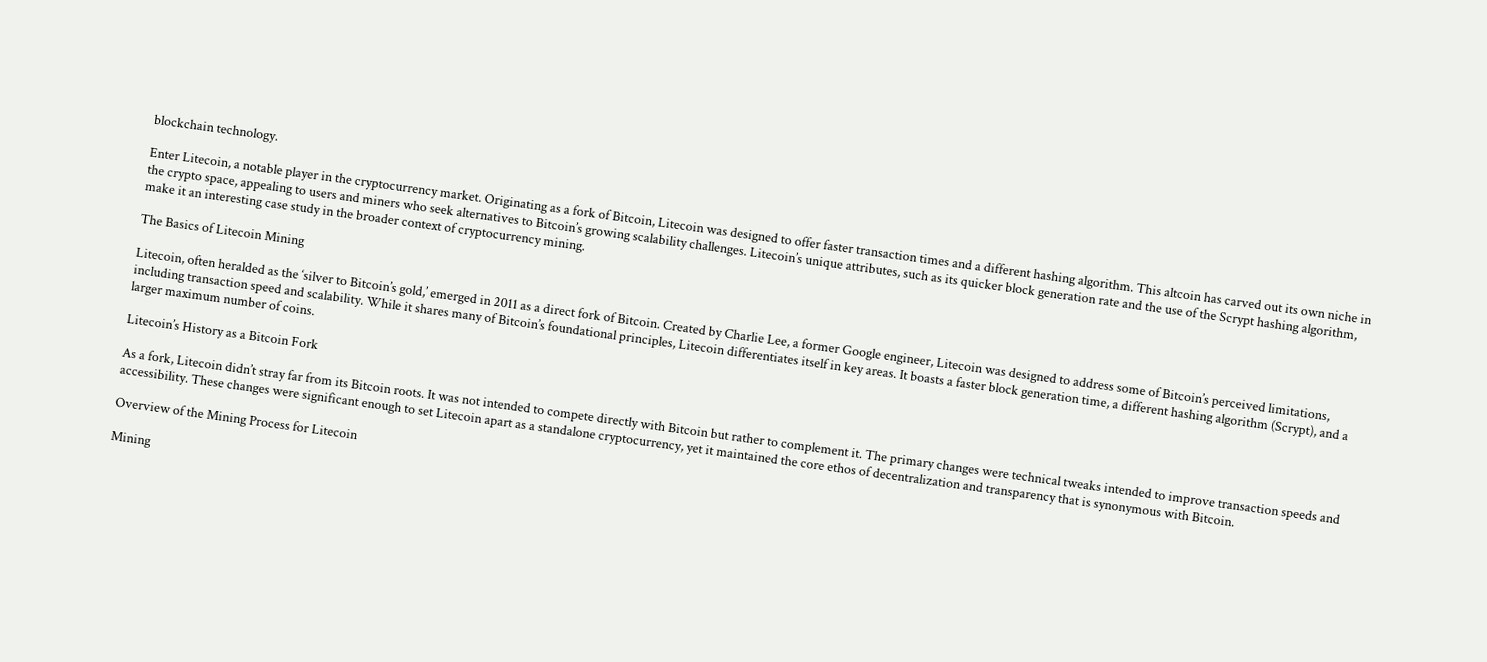blockchain technology.

Enter Litecoin, a notable player in the cryptocurrency market. Originating as a fork of Bitcoin, Litecoin was designed to offer faster transaction times and a different hashing algorithm. This altcoin has carved out its own niche in the crypto space, appealing to users and miners who seek alternatives to Bitcoin’s growing scalability challenges. Litecoin’s unique attributes, such as its quicker block generation rate and the use of the Scrypt hashing algorithm, make it an interesting case study in the broader context of cryptocurrency mining.

The Basics of Litecoin Mining

Litecoin, often heralded as the ‘silver to Bitcoin’s gold,’ emerged in 2011 as a direct fork of Bitcoin. Created by Charlie Lee, a former Google engineer, Litecoin was designed to address some of Bitcoin’s perceived limitations, including transaction speed and scalability. While it shares many of Bitcoin’s foundational principles, Litecoin differentiates itself in key areas. It boasts a faster block generation time, a different hashing algorithm (Scrypt), and a larger maximum number of coins.

Litecoin’s History as a Bitcoin Fork

As a fork, Litecoin didn’t stray far from its Bitcoin roots. It was not intended to compete directly with Bitcoin but rather to complement it. The primary changes were technical tweaks intended to improve transaction speeds and accessibility. These changes were significant enough to set Litecoin apart as a standalone cryptocurrency, yet it maintained the core ethos of decentralization and transparency that is synonymous with Bitcoin.

Overview of the Mining Process for Litecoin

Mining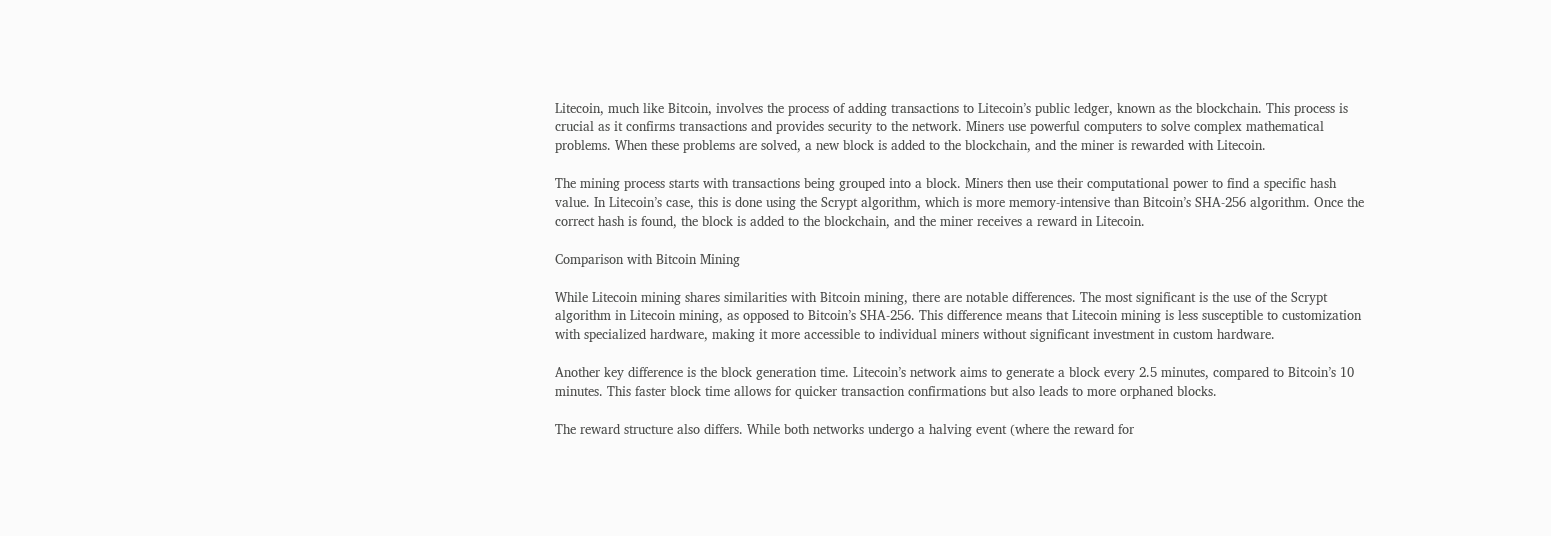Litecoin, much like Bitcoin, involves the process of adding transactions to Litecoin’s public ledger, known as the blockchain. This process is crucial as it confirms transactions and provides security to the network. Miners use powerful computers to solve complex mathematical problems. When these problems are solved, a new block is added to the blockchain, and the miner is rewarded with Litecoin.

The mining process starts with transactions being grouped into a block. Miners then use their computational power to find a specific hash value. In Litecoin’s case, this is done using the Scrypt algorithm, which is more memory-intensive than Bitcoin’s SHA-256 algorithm. Once the correct hash is found, the block is added to the blockchain, and the miner receives a reward in Litecoin.

Comparison with Bitcoin Mining

While Litecoin mining shares similarities with Bitcoin mining, there are notable differences. The most significant is the use of the Scrypt algorithm in Litecoin mining, as opposed to Bitcoin’s SHA-256. This difference means that Litecoin mining is less susceptible to customization with specialized hardware, making it more accessible to individual miners without significant investment in custom hardware.

Another key difference is the block generation time. Litecoin’s network aims to generate a block every 2.5 minutes, compared to Bitcoin’s 10 minutes. This faster block time allows for quicker transaction confirmations but also leads to more orphaned blocks.

The reward structure also differs. While both networks undergo a halving event (where the reward for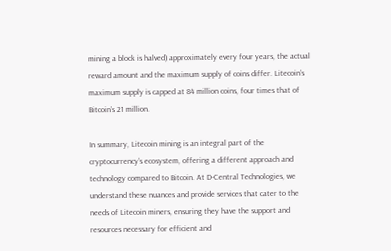mining a block is halved) approximately every four years, the actual reward amount and the maximum supply of coins differ. Litecoin’s maximum supply is capped at 84 million coins, four times that of Bitcoin’s 21 million.

In summary, Litecoin mining is an integral part of the cryptocurrency’s ecosystem, offering a different approach and technology compared to Bitcoin. At D-Central Technologies, we understand these nuances and provide services that cater to the needs of Litecoin miners, ensuring they have the support and resources necessary for efficient and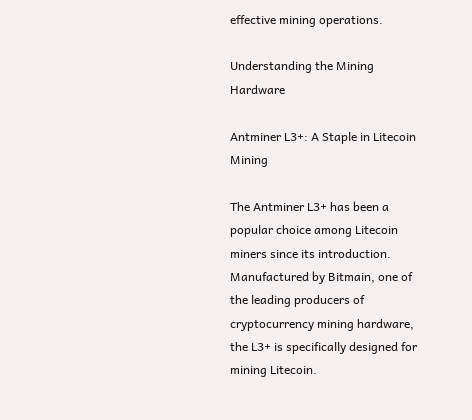effective mining operations.

Understanding the Mining Hardware

Antminer L3+: A Staple in Litecoin Mining

The Antminer L3+ has been a popular choice among Litecoin miners since its introduction. Manufactured by Bitmain, one of the leading producers of cryptocurrency mining hardware, the L3+ is specifically designed for mining Litecoin.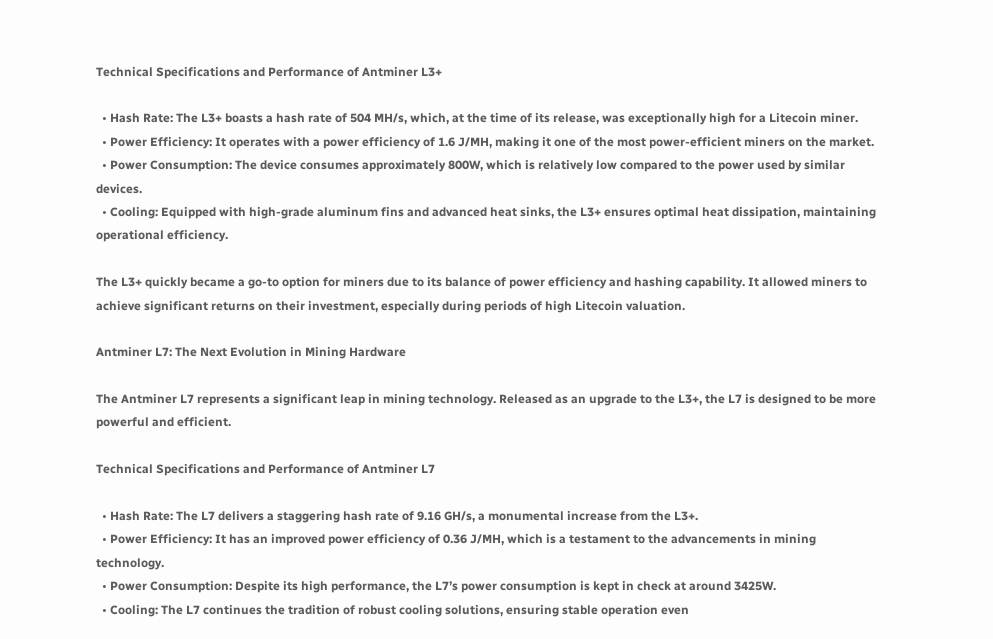Technical Specifications and Performance of Antminer L3+

  • Hash Rate: The L3+ boasts a hash rate of 504 MH/s, which, at the time of its release, was exceptionally high for a Litecoin miner.
  • Power Efficiency: It operates with a power efficiency of 1.6 J/MH, making it one of the most power-efficient miners on the market.
  • Power Consumption: The device consumes approximately 800W, which is relatively low compared to the power used by similar devices.
  • Cooling: Equipped with high-grade aluminum fins and advanced heat sinks, the L3+ ensures optimal heat dissipation, maintaining operational efficiency.

The L3+ quickly became a go-to option for miners due to its balance of power efficiency and hashing capability. It allowed miners to achieve significant returns on their investment, especially during periods of high Litecoin valuation.

Antminer L7: The Next Evolution in Mining Hardware

The Antminer L7 represents a significant leap in mining technology. Released as an upgrade to the L3+, the L7 is designed to be more powerful and efficient.

Technical Specifications and Performance of Antminer L7

  • Hash Rate: The L7 delivers a staggering hash rate of 9.16 GH/s, a monumental increase from the L3+.
  • Power Efficiency: It has an improved power efficiency of 0.36 J/MH, which is a testament to the advancements in mining technology.
  • Power Consumption: Despite its high performance, the L7’s power consumption is kept in check at around 3425W.
  • Cooling: The L7 continues the tradition of robust cooling solutions, ensuring stable operation even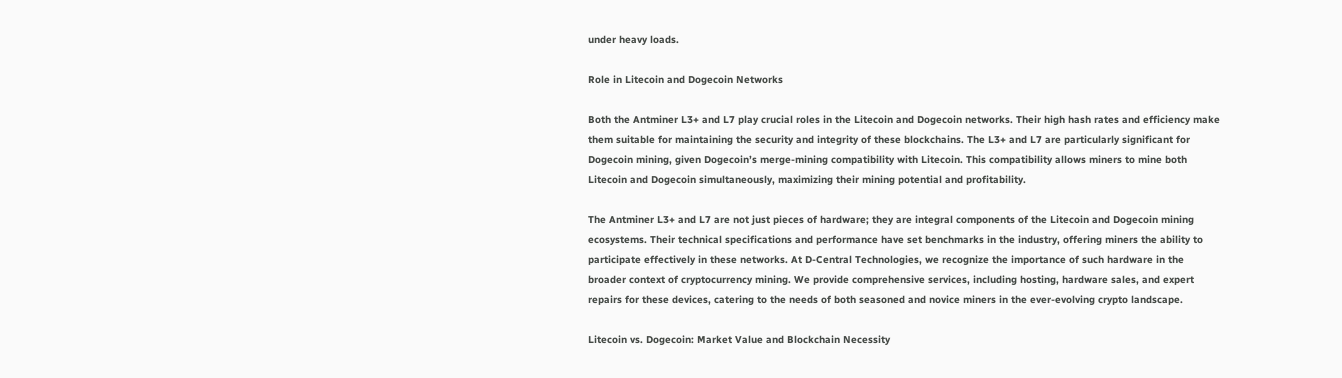under heavy loads.

Role in Litecoin and Dogecoin Networks

Both the Antminer L3+ and L7 play crucial roles in the Litecoin and Dogecoin networks. Their high hash rates and efficiency make them suitable for maintaining the security and integrity of these blockchains. The L3+ and L7 are particularly significant for Dogecoin mining, given Dogecoin’s merge-mining compatibility with Litecoin. This compatibility allows miners to mine both Litecoin and Dogecoin simultaneously, maximizing their mining potential and profitability.

The Antminer L3+ and L7 are not just pieces of hardware; they are integral components of the Litecoin and Dogecoin mining ecosystems. Their technical specifications and performance have set benchmarks in the industry, offering miners the ability to participate effectively in these networks. At D-Central Technologies, we recognize the importance of such hardware in the broader context of cryptocurrency mining. We provide comprehensive services, including hosting, hardware sales, and expert repairs for these devices, catering to the needs of both seasoned and novice miners in the ever-evolving crypto landscape.

Litecoin vs. Dogecoin: Market Value and Blockchain Necessity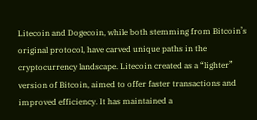Litecoin and Dogecoin, while both stemming from Bitcoin’s original protocol, have carved unique paths in the cryptocurrency landscape. Litecoin created as a “lighter” version of Bitcoin, aimed to offer faster transactions and improved efficiency. It has maintained a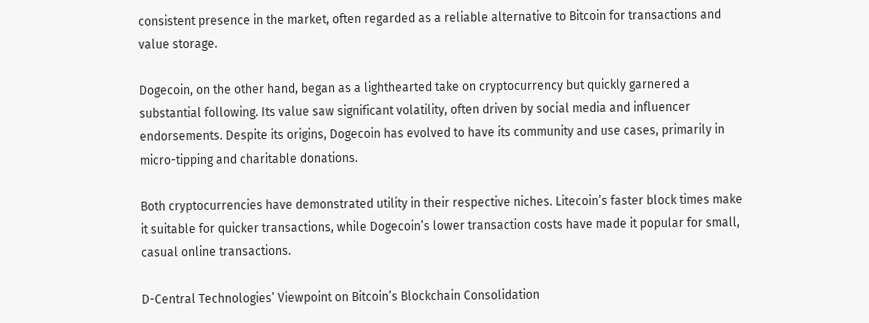consistent presence in the market, often regarded as a reliable alternative to Bitcoin for transactions and value storage.

Dogecoin, on the other hand, began as a lighthearted take on cryptocurrency but quickly garnered a substantial following. Its value saw significant volatility, often driven by social media and influencer endorsements. Despite its origins, Dogecoin has evolved to have its community and use cases, primarily in micro-tipping and charitable donations.

Both cryptocurrencies have demonstrated utility in their respective niches. Litecoin’s faster block times make it suitable for quicker transactions, while Dogecoin’s lower transaction costs have made it popular for small, casual online transactions.

D-Central Technologies’ Viewpoint on Bitcoin’s Blockchain Consolidation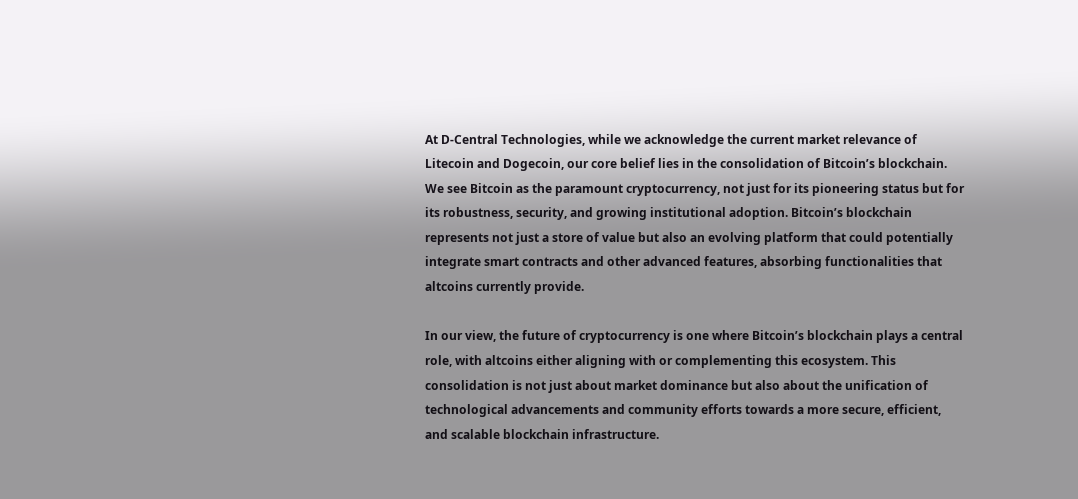At D-Central Technologies, while we acknowledge the current market relevance of Litecoin and Dogecoin, our core belief lies in the consolidation of Bitcoin’s blockchain. We see Bitcoin as the paramount cryptocurrency, not just for its pioneering status but for its robustness, security, and growing institutional adoption. Bitcoin’s blockchain represents not just a store of value but also an evolving platform that could potentially integrate smart contracts and other advanced features, absorbing functionalities that altcoins currently provide.

In our view, the future of cryptocurrency is one where Bitcoin’s blockchain plays a central role, with altcoins either aligning with or complementing this ecosystem. This consolidation is not just about market dominance but also about the unification of technological advancements and community efforts towards a more secure, efficient, and scalable blockchain infrastructure.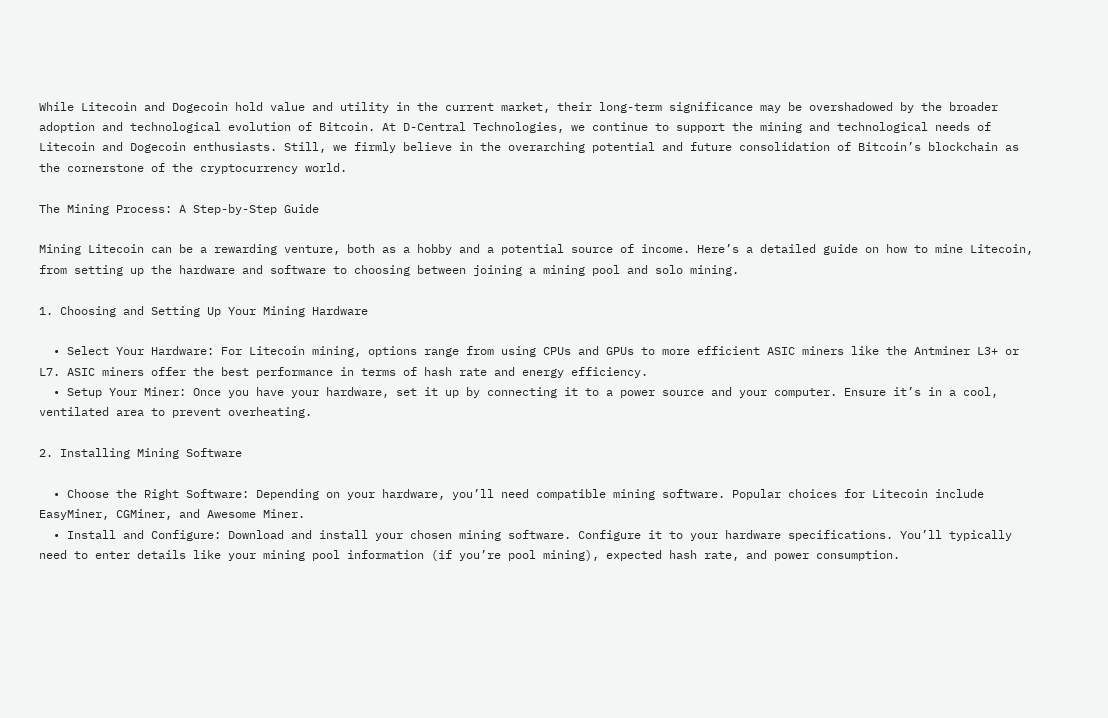While Litecoin and Dogecoin hold value and utility in the current market, their long-term significance may be overshadowed by the broader adoption and technological evolution of Bitcoin. At D-Central Technologies, we continue to support the mining and technological needs of Litecoin and Dogecoin enthusiasts. Still, we firmly believe in the overarching potential and future consolidation of Bitcoin’s blockchain as the cornerstone of the cryptocurrency world.

The Mining Process: A Step-by-Step Guide

Mining Litecoin can be a rewarding venture, both as a hobby and a potential source of income. Here’s a detailed guide on how to mine Litecoin, from setting up the hardware and software to choosing between joining a mining pool and solo mining.

1. Choosing and Setting Up Your Mining Hardware

  • Select Your Hardware: For Litecoin mining, options range from using CPUs and GPUs to more efficient ASIC miners like the Antminer L3+ or L7. ASIC miners offer the best performance in terms of hash rate and energy efficiency.
  • Setup Your Miner: Once you have your hardware, set it up by connecting it to a power source and your computer. Ensure it’s in a cool, ventilated area to prevent overheating.

2. Installing Mining Software

  • Choose the Right Software: Depending on your hardware, you’ll need compatible mining software. Popular choices for Litecoin include EasyMiner, CGMiner, and Awesome Miner.
  • Install and Configure: Download and install your chosen mining software. Configure it to your hardware specifications. You’ll typically need to enter details like your mining pool information (if you’re pool mining), expected hash rate, and power consumption.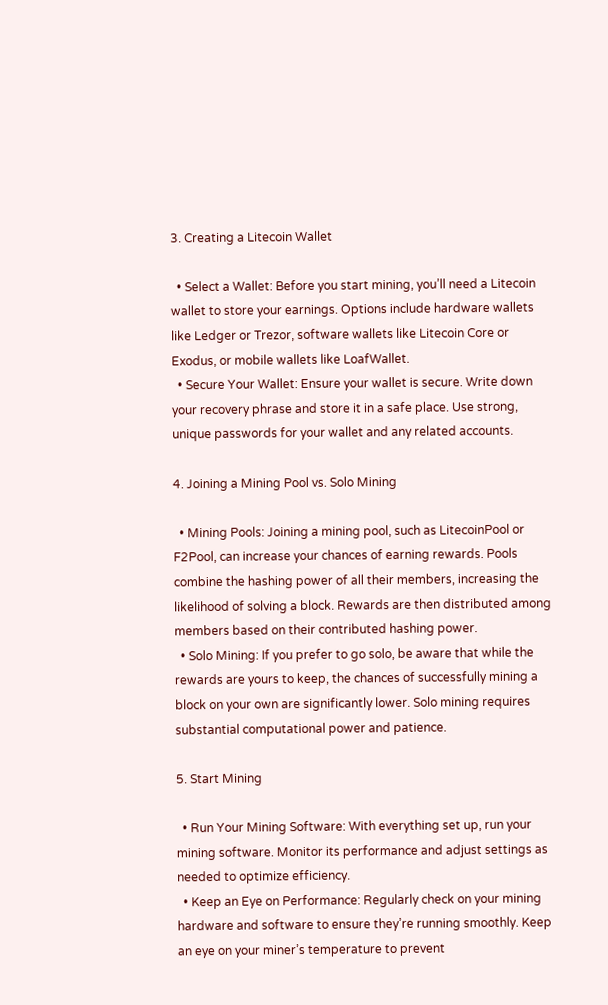3. Creating a Litecoin Wallet

  • Select a Wallet: Before you start mining, you’ll need a Litecoin wallet to store your earnings. Options include hardware wallets like Ledger or Trezor, software wallets like Litecoin Core or Exodus, or mobile wallets like LoafWallet.
  • Secure Your Wallet: Ensure your wallet is secure. Write down your recovery phrase and store it in a safe place. Use strong, unique passwords for your wallet and any related accounts.

4. Joining a Mining Pool vs. Solo Mining

  • Mining Pools: Joining a mining pool, such as LitecoinPool or F2Pool, can increase your chances of earning rewards. Pools combine the hashing power of all their members, increasing the likelihood of solving a block. Rewards are then distributed among members based on their contributed hashing power.
  • Solo Mining: If you prefer to go solo, be aware that while the rewards are yours to keep, the chances of successfully mining a block on your own are significantly lower. Solo mining requires substantial computational power and patience.

5. Start Mining

  • Run Your Mining Software: With everything set up, run your mining software. Monitor its performance and adjust settings as needed to optimize efficiency.
  • Keep an Eye on Performance: Regularly check on your mining hardware and software to ensure they’re running smoothly. Keep an eye on your miner’s temperature to prevent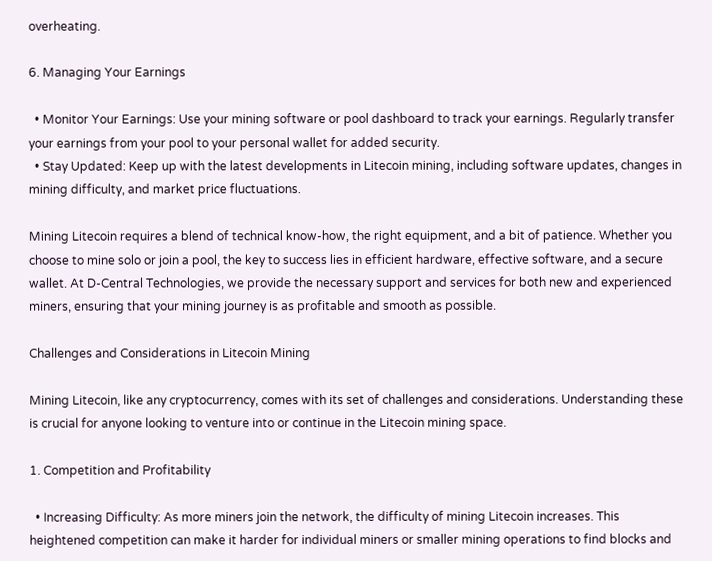overheating.

6. Managing Your Earnings

  • Monitor Your Earnings: Use your mining software or pool dashboard to track your earnings. Regularly transfer your earnings from your pool to your personal wallet for added security.
  • Stay Updated: Keep up with the latest developments in Litecoin mining, including software updates, changes in mining difficulty, and market price fluctuations.

Mining Litecoin requires a blend of technical know-how, the right equipment, and a bit of patience. Whether you choose to mine solo or join a pool, the key to success lies in efficient hardware, effective software, and a secure wallet. At D-Central Technologies, we provide the necessary support and services for both new and experienced miners, ensuring that your mining journey is as profitable and smooth as possible.

Challenges and Considerations in Litecoin Mining

Mining Litecoin, like any cryptocurrency, comes with its set of challenges and considerations. Understanding these is crucial for anyone looking to venture into or continue in the Litecoin mining space.

1. Competition and Profitability

  • Increasing Difficulty: As more miners join the network, the difficulty of mining Litecoin increases. This heightened competition can make it harder for individual miners or smaller mining operations to find blocks and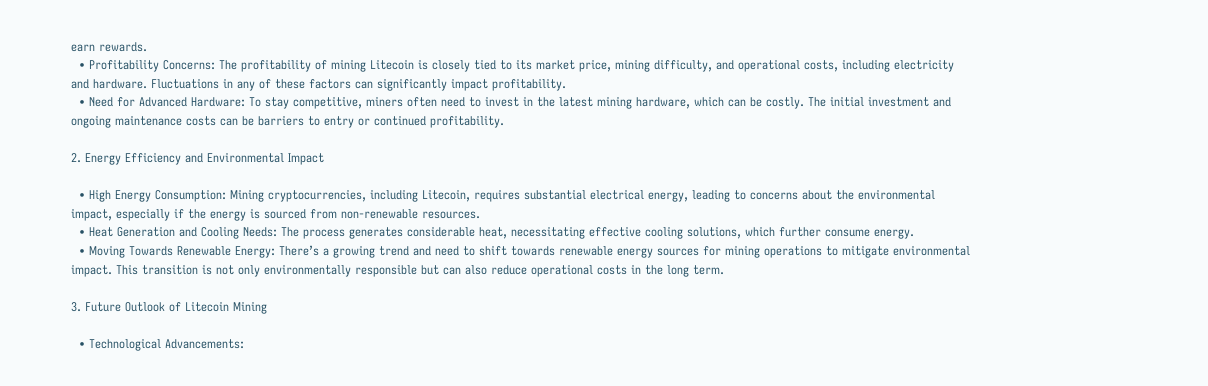earn rewards.
  • Profitability Concerns: The profitability of mining Litecoin is closely tied to its market price, mining difficulty, and operational costs, including electricity and hardware. Fluctuations in any of these factors can significantly impact profitability.
  • Need for Advanced Hardware: To stay competitive, miners often need to invest in the latest mining hardware, which can be costly. The initial investment and ongoing maintenance costs can be barriers to entry or continued profitability.

2. Energy Efficiency and Environmental Impact

  • High Energy Consumption: Mining cryptocurrencies, including Litecoin, requires substantial electrical energy, leading to concerns about the environmental impact, especially if the energy is sourced from non-renewable resources.
  • Heat Generation and Cooling Needs: The process generates considerable heat, necessitating effective cooling solutions, which further consume energy.
  • Moving Towards Renewable Energy: There’s a growing trend and need to shift towards renewable energy sources for mining operations to mitigate environmental impact. This transition is not only environmentally responsible but can also reduce operational costs in the long term.

3. Future Outlook of Litecoin Mining

  • Technological Advancements: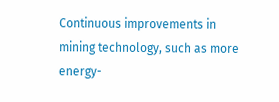Continuous improvements in mining technology, such as more energy-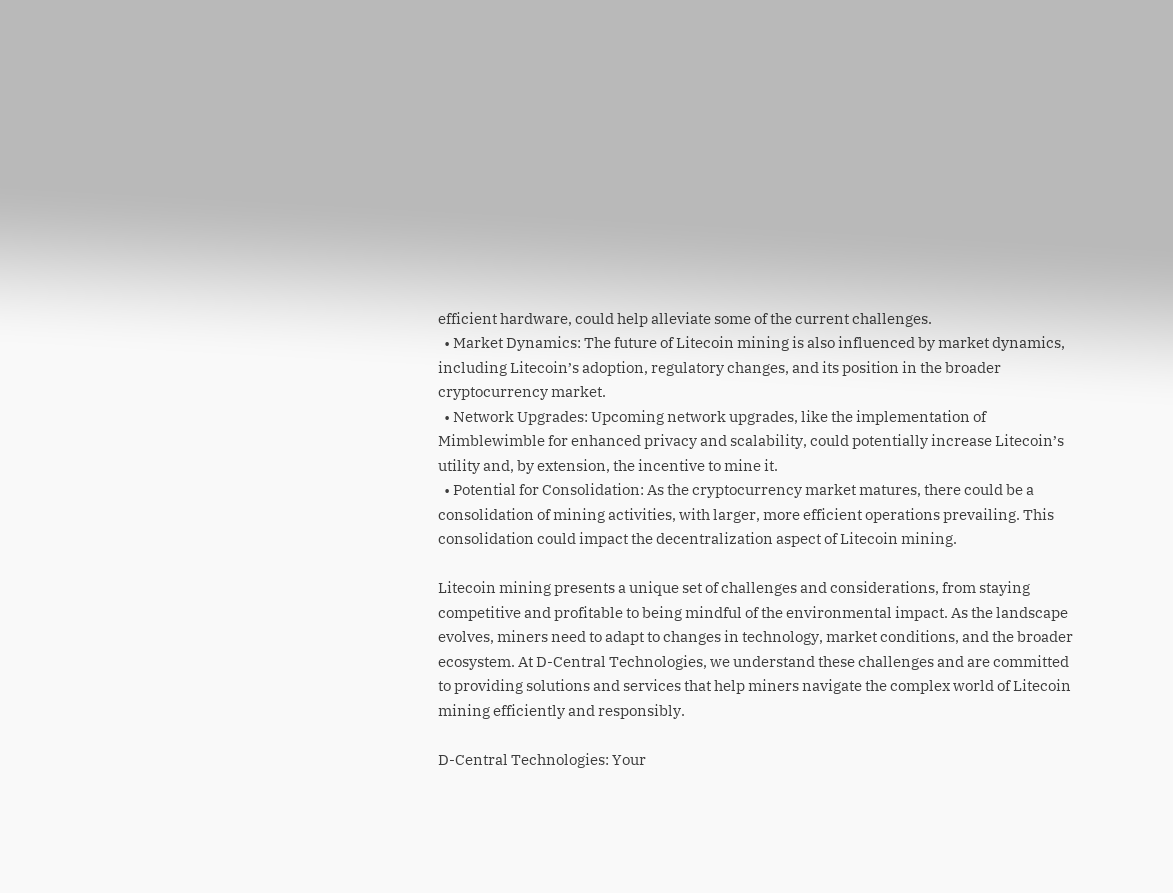efficient hardware, could help alleviate some of the current challenges.
  • Market Dynamics: The future of Litecoin mining is also influenced by market dynamics, including Litecoin’s adoption, regulatory changes, and its position in the broader cryptocurrency market.
  • Network Upgrades: Upcoming network upgrades, like the implementation of Mimblewimble for enhanced privacy and scalability, could potentially increase Litecoin’s utility and, by extension, the incentive to mine it.
  • Potential for Consolidation: As the cryptocurrency market matures, there could be a consolidation of mining activities, with larger, more efficient operations prevailing. This consolidation could impact the decentralization aspect of Litecoin mining.

Litecoin mining presents a unique set of challenges and considerations, from staying competitive and profitable to being mindful of the environmental impact. As the landscape evolves, miners need to adapt to changes in technology, market conditions, and the broader ecosystem. At D-Central Technologies, we understand these challenges and are committed to providing solutions and services that help miners navigate the complex world of Litecoin mining efficiently and responsibly.

D-Central Technologies: Your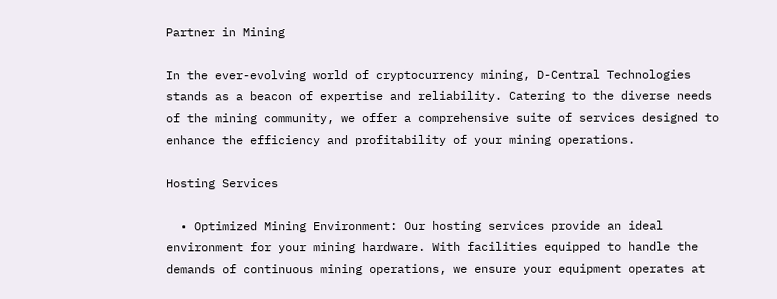Partner in Mining

In the ever-evolving world of cryptocurrency mining, D-Central Technologies stands as a beacon of expertise and reliability. Catering to the diverse needs of the mining community, we offer a comprehensive suite of services designed to enhance the efficiency and profitability of your mining operations.

Hosting Services

  • Optimized Mining Environment: Our hosting services provide an ideal environment for your mining hardware. With facilities equipped to handle the demands of continuous mining operations, we ensure your equipment operates at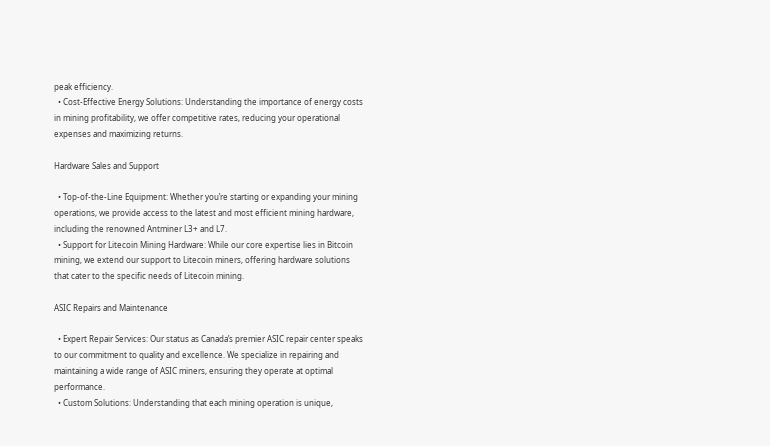peak efficiency.
  • Cost-Effective Energy Solutions: Understanding the importance of energy costs in mining profitability, we offer competitive rates, reducing your operational expenses and maximizing returns.

Hardware Sales and Support

  • Top-of-the-Line Equipment: Whether you’re starting or expanding your mining operations, we provide access to the latest and most efficient mining hardware, including the renowned Antminer L3+ and L7.
  • Support for Litecoin Mining Hardware: While our core expertise lies in Bitcoin mining, we extend our support to Litecoin miners, offering hardware solutions that cater to the specific needs of Litecoin mining.

ASIC Repairs and Maintenance

  • Expert Repair Services: Our status as Canada’s premier ASIC repair center speaks to our commitment to quality and excellence. We specialize in repairing and maintaining a wide range of ASIC miners, ensuring they operate at optimal performance.
  • Custom Solutions: Understanding that each mining operation is unique,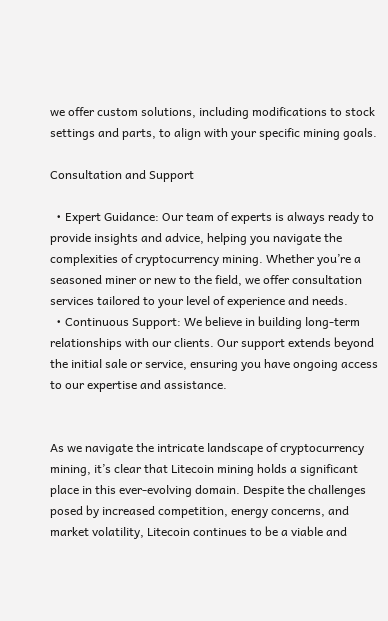we offer custom solutions, including modifications to stock settings and parts, to align with your specific mining goals.

Consultation and Support

  • Expert Guidance: Our team of experts is always ready to provide insights and advice, helping you navigate the complexities of cryptocurrency mining. Whether you’re a seasoned miner or new to the field, we offer consultation services tailored to your level of experience and needs.
  • Continuous Support: We believe in building long-term relationships with our clients. Our support extends beyond the initial sale or service, ensuring you have ongoing access to our expertise and assistance.


As we navigate the intricate landscape of cryptocurrency mining, it’s clear that Litecoin mining holds a significant place in this ever-evolving domain. Despite the challenges posed by increased competition, energy concerns, and market volatility, Litecoin continues to be a viable and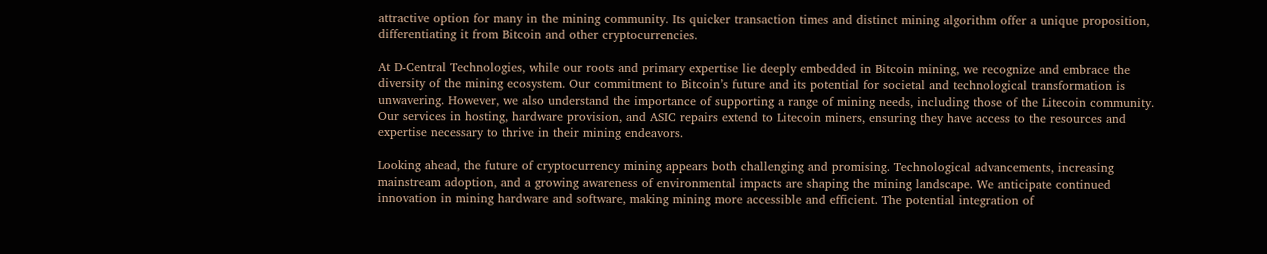attractive option for many in the mining community. Its quicker transaction times and distinct mining algorithm offer a unique proposition, differentiating it from Bitcoin and other cryptocurrencies.

At D-Central Technologies, while our roots and primary expertise lie deeply embedded in Bitcoin mining, we recognize and embrace the diversity of the mining ecosystem. Our commitment to Bitcoin’s future and its potential for societal and technological transformation is unwavering. However, we also understand the importance of supporting a range of mining needs, including those of the Litecoin community. Our services in hosting, hardware provision, and ASIC repairs extend to Litecoin miners, ensuring they have access to the resources and expertise necessary to thrive in their mining endeavors.

Looking ahead, the future of cryptocurrency mining appears both challenging and promising. Technological advancements, increasing mainstream adoption, and a growing awareness of environmental impacts are shaping the mining landscape. We anticipate continued innovation in mining hardware and software, making mining more accessible and efficient. The potential integration of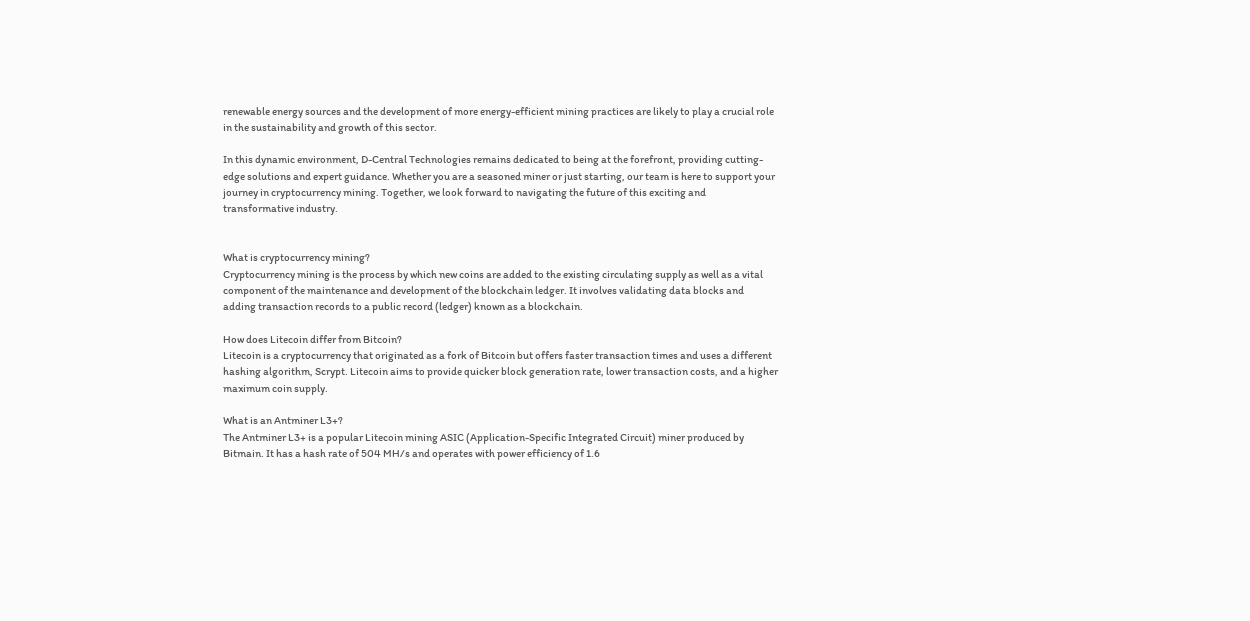renewable energy sources and the development of more energy-efficient mining practices are likely to play a crucial role in the sustainability and growth of this sector.

In this dynamic environment, D-Central Technologies remains dedicated to being at the forefront, providing cutting-edge solutions and expert guidance. Whether you are a seasoned miner or just starting, our team is here to support your journey in cryptocurrency mining. Together, we look forward to navigating the future of this exciting and transformative industry.


What is cryptocurrency mining?
Cryptocurrency mining is the process by which new coins are added to the existing circulating supply as well as a vital component of the maintenance and development of the blockchain ledger. It involves validating data blocks and adding transaction records to a public record (ledger) known as a blockchain.

How does Litecoin differ from Bitcoin?
Litecoin is a cryptocurrency that originated as a fork of Bitcoin but offers faster transaction times and uses a different hashing algorithm, Scrypt. Litecoin aims to provide quicker block generation rate, lower transaction costs, and a higher maximum coin supply.

What is an Antminer L3+?
The Antminer L3+ is a popular Litecoin mining ASIC (Application-Specific Integrated Circuit) miner produced by Bitmain. It has a hash rate of 504 MH/s and operates with power efficiency of 1.6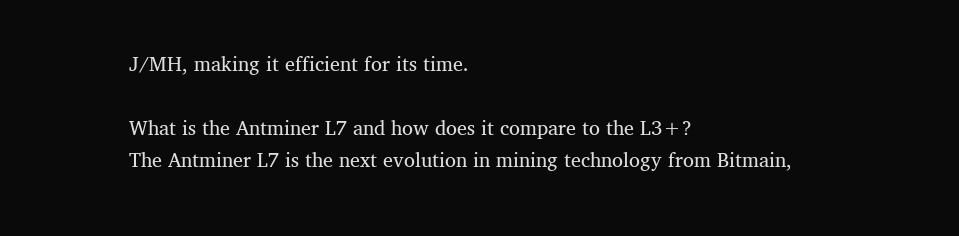J/MH, making it efficient for its time.

What is the Antminer L7 and how does it compare to the L3+?
The Antminer L7 is the next evolution in mining technology from Bitmain,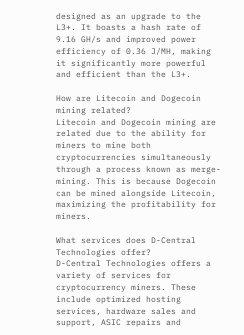designed as an upgrade to the L3+. It boasts a hash rate of 9.16 GH/s and improved power efficiency of 0.36 J/MH, making it significantly more powerful and efficient than the L3+.

How are Litecoin and Dogecoin mining related?
Litecoin and Dogecoin mining are related due to the ability for miners to mine both cryptocurrencies simultaneously through a process known as merge-mining. This is because Dogecoin can be mined alongside Litecoin, maximizing the profitability for miners.

What services does D-Central Technologies offer?
D-Central Technologies offers a variety of services for cryptocurrency miners. These include optimized hosting services, hardware sales and support, ASIC repairs and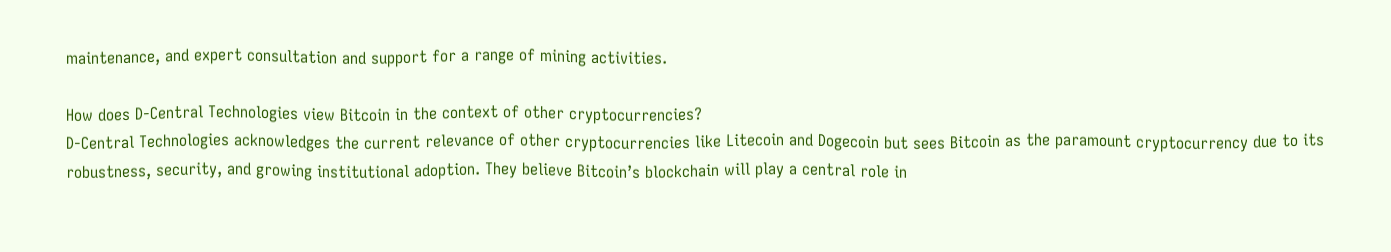maintenance, and expert consultation and support for a range of mining activities.

How does D-Central Technologies view Bitcoin in the context of other cryptocurrencies?
D-Central Technologies acknowledges the current relevance of other cryptocurrencies like Litecoin and Dogecoin but sees Bitcoin as the paramount cryptocurrency due to its robustness, security, and growing institutional adoption. They believe Bitcoin’s blockchain will play a central role in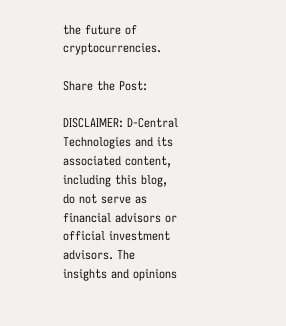the future of cryptocurrencies.

Share the Post:

DISCLAIMER: D-Central Technologies and its associated content, including this blog, do not serve as financial advisors or official investment advisors. The insights and opinions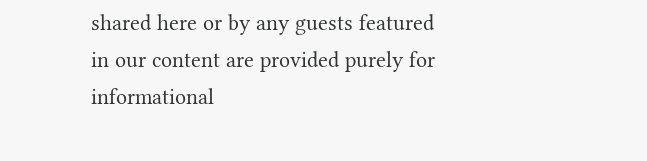shared here or by any guests featured in our content are provided purely for informational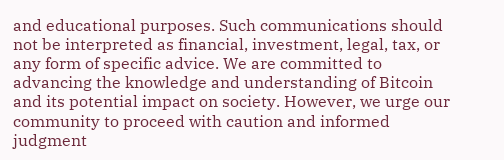and educational purposes. Such communications should not be interpreted as financial, investment, legal, tax, or any form of specific advice. We are committed to advancing the knowledge and understanding of Bitcoin and its potential impact on society. However, we urge our community to proceed with caution and informed judgment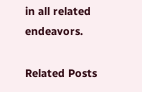in all related endeavors.

Related Posts